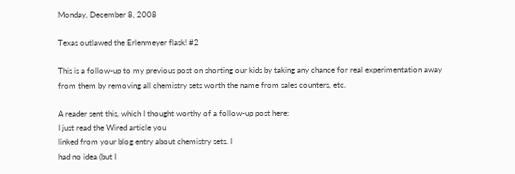Monday, December 8, 2008

Texas outlawed the Erlenmeyer flask! #2

This is a follow-up to my previous post on shorting our kids by taking any chance for real experimentation away from them by removing all chemistry sets worth the name from sales counters, etc.

A reader sent this, which I thought worthy of a follow-up post here:
I just read the Wired article you
linked from your blog entry about chemistry sets. I
had no idea (but I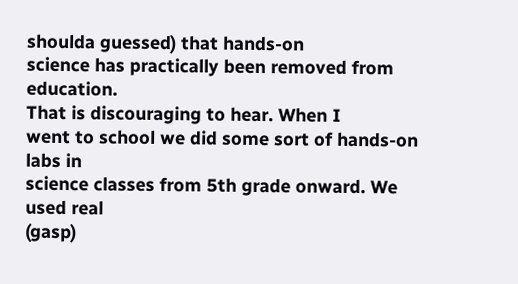shoulda guessed) that hands-on
science has practically been removed from education.
That is discouraging to hear. When I
went to school we did some sort of hands-on labs in
science classes from 5th grade onward. We used real
(gasp)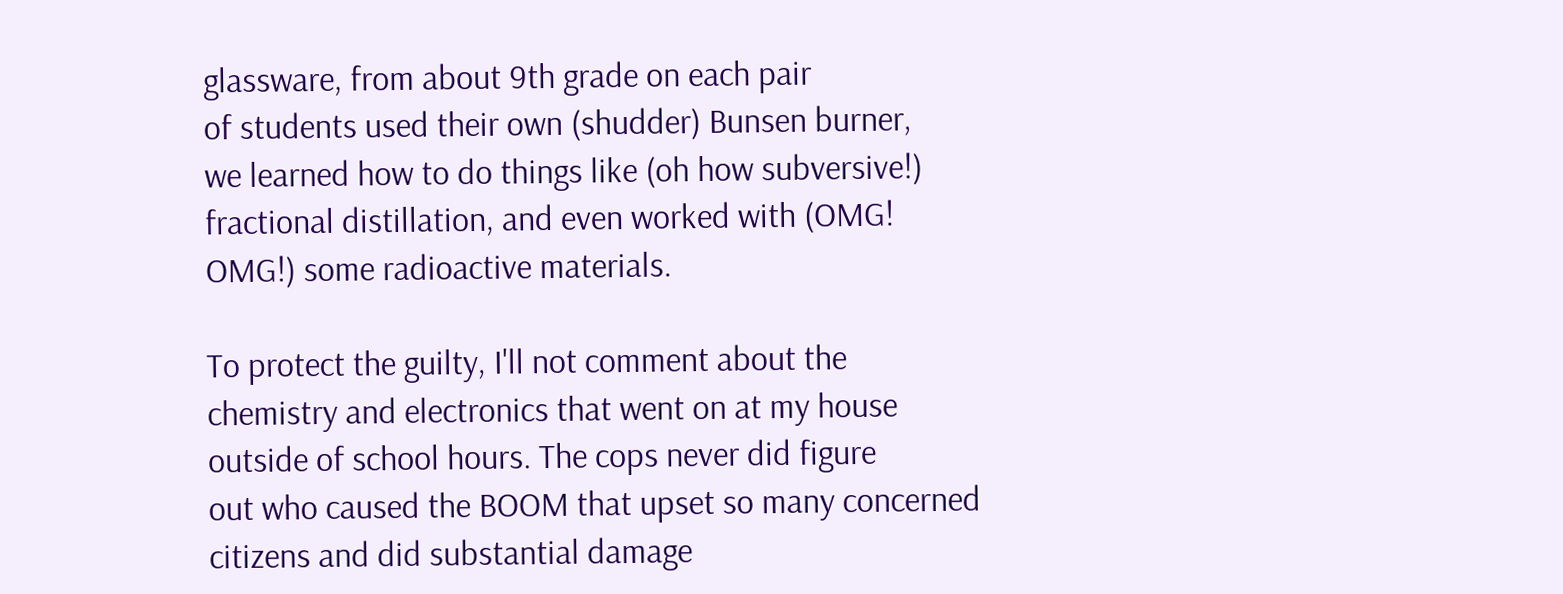glassware, from about 9th grade on each pair
of students used their own (shudder) Bunsen burner,
we learned how to do things like (oh how subversive!)
fractional distillation, and even worked with (OMG!
OMG!) some radioactive materials.

To protect the guilty, I'll not comment about the
chemistry and electronics that went on at my house
outside of school hours. The cops never did figure
out who caused the BOOM that upset so many concerned
citizens and did substantial damage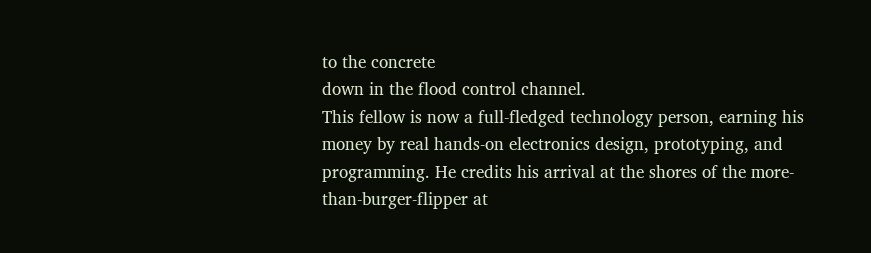to the concrete
down in the flood control channel.
This fellow is now a full-fledged technology person, earning his money by real hands-on electronics design, prototyping, and programming. He credits his arrival at the shores of the more-than-burger-flipper at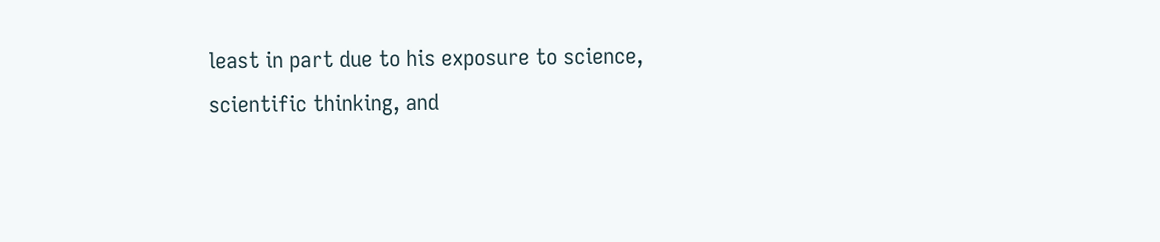least in part due to his exposure to science, scientific thinking, and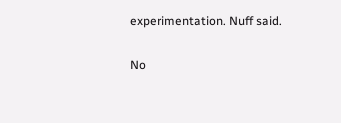experimentation. Nuff said.

No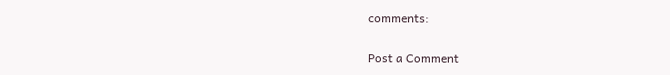comments:

Post a Comment